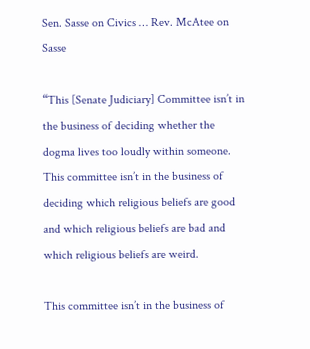Sen. Sasse on Civics … Rev. McAtee on Sasse

“This [Senate Judiciary] Committee isn’t in the business of deciding whether the dogma lives too loudly within someone. This committee isn’t in the business of deciding which religious beliefs are good and which religious beliefs are bad and which religious beliefs are weird.

This committee isn’t in the business of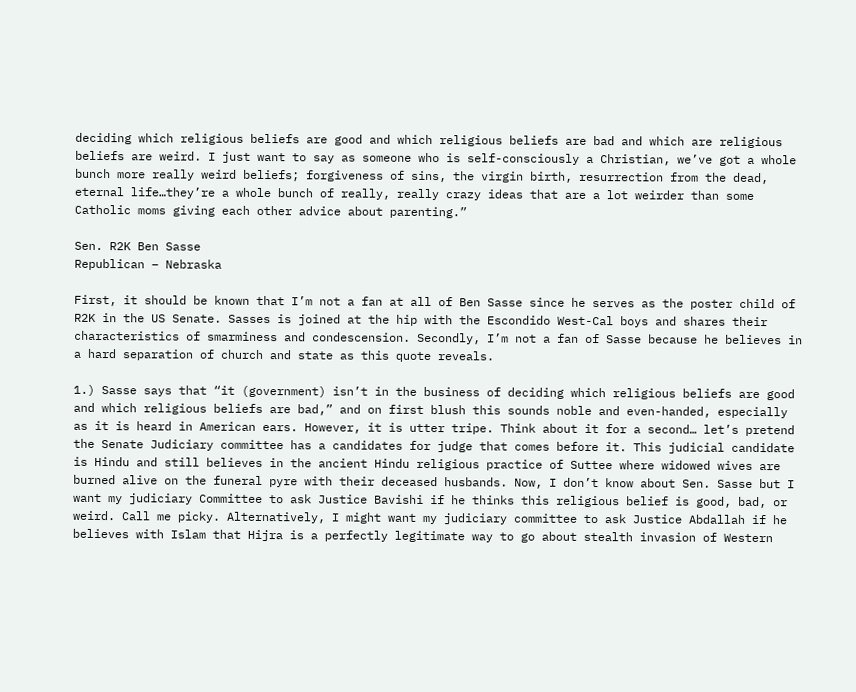deciding which religious beliefs are good and which religious beliefs are bad and which are religious beliefs are weird. I just want to say as someone who is self-consciously a Christian, we’ve got a whole bunch more really weird beliefs; forgiveness of sins, the virgin birth, resurrection from the dead, eternal life…they’re a whole bunch of really, really crazy ideas that are a lot weirder than some Catholic moms giving each other advice about parenting.”

Sen. R2K Ben Sasse
Republican – Nebraska

First, it should be known that I’m not a fan at all of Ben Sasse since he serves as the poster child of R2K in the US Senate. Sasses is joined at the hip with the Escondido West-Cal boys and shares their characteristics of smarminess and condescension. Secondly, I’m not a fan of Sasse because he believes in a hard separation of church and state as this quote reveals.

1.) Sasse says that “it (government) isn’t in the business of deciding which religious beliefs are good and which religious beliefs are bad,” and on first blush this sounds noble and even-handed, especially as it is heard in American ears. However, it is utter tripe. Think about it for a second… let’s pretend the Senate Judiciary committee has a candidates for judge that comes before it. This judicial candidate is Hindu and still believes in the ancient Hindu religious practice of Suttee where widowed wives are burned alive on the funeral pyre with their deceased husbands. Now, I don’t know about Sen. Sasse but I want my judiciary Committee to ask Justice Bavishi if he thinks this religious belief is good, bad, or weird. Call me picky. Alternatively, I might want my judiciary committee to ask Justice Abdallah if he believes with Islam that Hijra is a perfectly legitimate way to go about stealth invasion of Western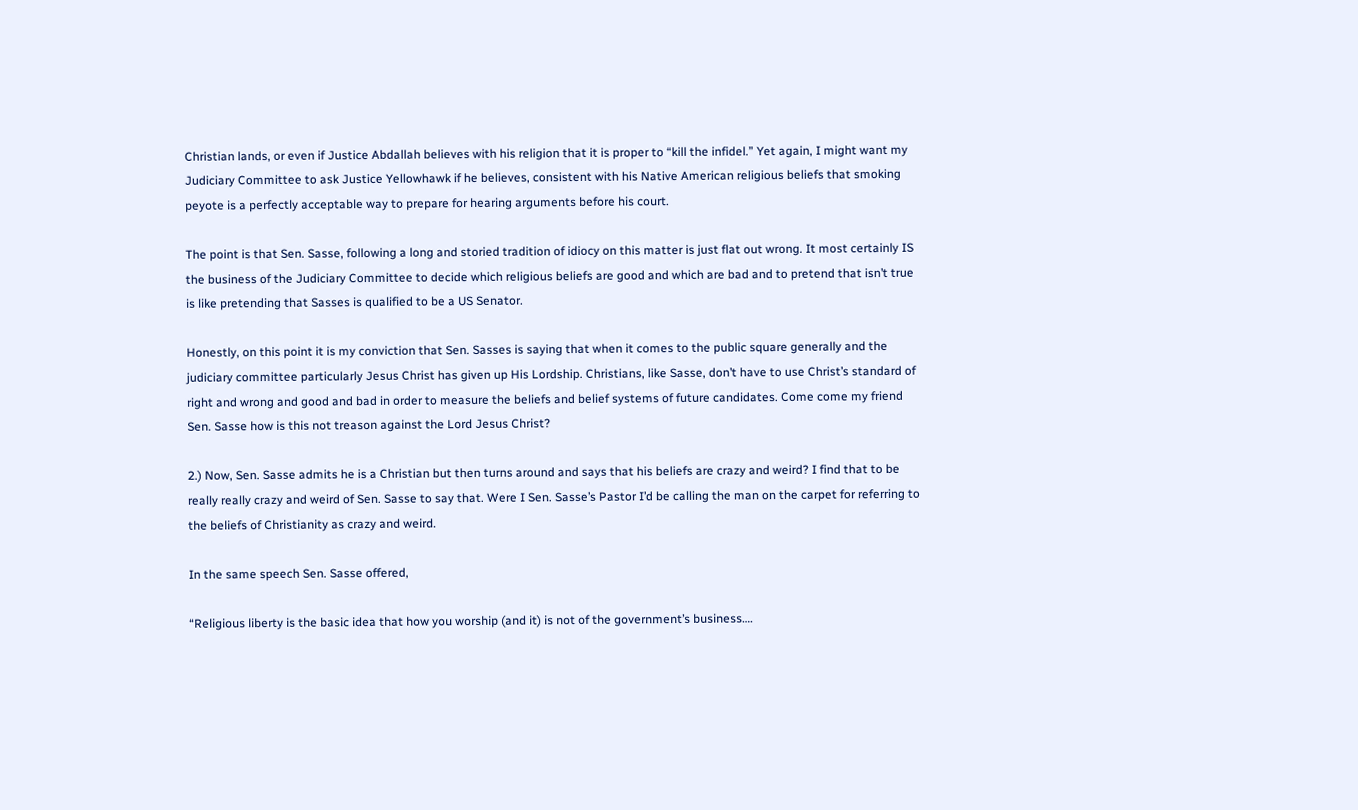Christian lands, or even if Justice Abdallah believes with his religion that it is proper to “kill the infidel.” Yet again, I might want my Judiciary Committee to ask Justice Yellowhawk if he believes, consistent with his Native American religious beliefs that smoking peyote is a perfectly acceptable way to prepare for hearing arguments before his court.

The point is that Sen. Sasse, following a long and storied tradition of idiocy on this matter is just flat out wrong. It most certainly IS the business of the Judiciary Committee to decide which religious beliefs are good and which are bad and to pretend that isn’t true is like pretending that Sasses is qualified to be a US Senator.

Honestly, on this point it is my conviction that Sen. Sasses is saying that when it comes to the public square generally and the judiciary committee particularly Jesus Christ has given up His Lordship. Christians, like Sasse, don’t have to use Christ’s standard of right and wrong and good and bad in order to measure the beliefs and belief systems of future candidates. Come come my friend Sen. Sasse how is this not treason against the Lord Jesus Christ?

2.) Now, Sen. Sasse admits he is a Christian but then turns around and says that his beliefs are crazy and weird? I find that to be really really crazy and weird of Sen. Sasse to say that. Were I Sen. Sasse’s Pastor I’d be calling the man on the carpet for referring to the beliefs of Christianity as crazy and weird.

In the same speech Sen. Sasse offered,

“Religious liberty is the basic idea that how you worship (and it) is not of the government’s business….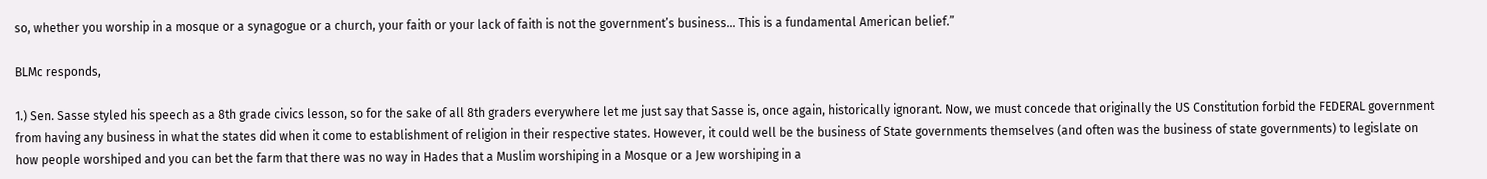so, whether you worship in a mosque or a synagogue or a church, your faith or your lack of faith is not the government’s business… This is a fundamental American belief.”

BLMc responds,

1.) Sen. Sasse styled his speech as a 8th grade civics lesson, so for the sake of all 8th graders everywhere let me just say that Sasse is, once again, historically ignorant. Now, we must concede that originally the US Constitution forbid the FEDERAL government from having any business in what the states did when it come to establishment of religion in their respective states. However, it could well be the business of State governments themselves (and often was the business of state governments) to legislate on how people worshiped and you can bet the farm that there was no way in Hades that a Muslim worshiping in a Mosque or a Jew worshiping in a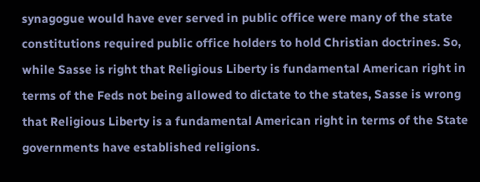synagogue would have ever served in public office were many of the state constitutions required public office holders to hold Christian doctrines. So, while Sasse is right that Religious Liberty is fundamental American right in terms of the Feds not being allowed to dictate to the states, Sasse is wrong that Religious Liberty is a fundamental American right in terms of the State governments have established religions.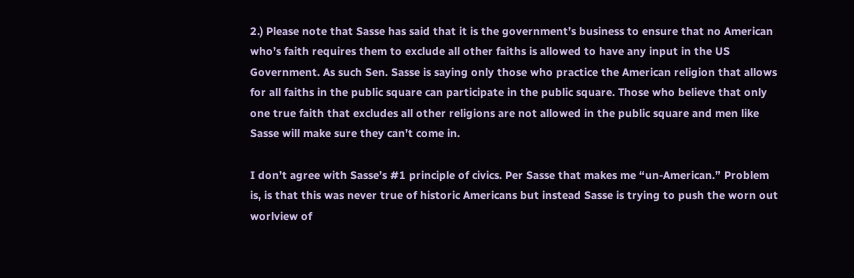2.) Please note that Sasse has said that it is the government’s business to ensure that no American who’s faith requires them to exclude all other faiths is allowed to have any input in the US Government. As such Sen. Sasse is saying only those who practice the American religion that allows for all faiths in the public square can participate in the public square. Those who believe that only one true faith that excludes all other religions are not allowed in the public square and men like Sasse will make sure they can’t come in.

I don’t agree with Sasse’s #1 principle of civics. Per Sasse that makes me “un-American.” Problem is, is that this was never true of historic Americans but instead Sasse is trying to push the worn out worlview of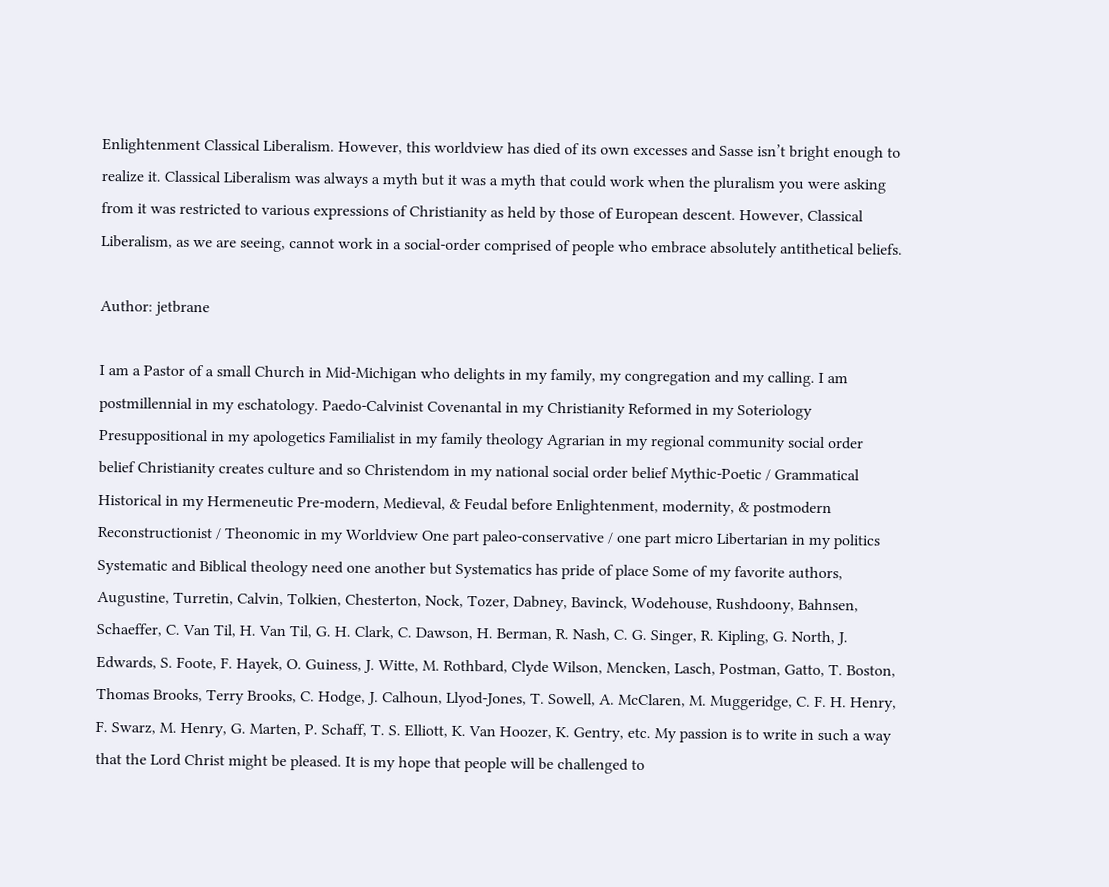Enlightenment Classical Liberalism. However, this worldview has died of its own excesses and Sasse isn’t bright enough to realize it. Classical Liberalism was always a myth but it was a myth that could work when the pluralism you were asking from it was restricted to various expressions of Christianity as held by those of European descent. However, Classical Liberalism, as we are seeing, cannot work in a social-order comprised of people who embrace absolutely antithetical beliefs.

Author: jetbrane

I am a Pastor of a small Church in Mid-Michigan who delights in my family, my congregation and my calling. I am postmillennial in my eschatology. Paedo-Calvinist Covenantal in my Christianity Reformed in my Soteriology Presuppositional in my apologetics Familialist in my family theology Agrarian in my regional community social order belief Christianity creates culture and so Christendom in my national social order belief Mythic-Poetic / Grammatical Historical in my Hermeneutic Pre-modern, Medieval, & Feudal before Enlightenment, modernity, & postmodern Reconstructionist / Theonomic in my Worldview One part paleo-conservative / one part micro Libertarian in my politics Systematic and Biblical theology need one another but Systematics has pride of place Some of my favorite authors, Augustine, Turretin, Calvin, Tolkien, Chesterton, Nock, Tozer, Dabney, Bavinck, Wodehouse, Rushdoony, Bahnsen, Schaeffer, C. Van Til, H. Van Til, G. H. Clark, C. Dawson, H. Berman, R. Nash, C. G. Singer, R. Kipling, G. North, J. Edwards, S. Foote, F. Hayek, O. Guiness, J. Witte, M. Rothbard, Clyde Wilson, Mencken, Lasch, Postman, Gatto, T. Boston, Thomas Brooks, Terry Brooks, C. Hodge, J. Calhoun, Llyod-Jones, T. Sowell, A. McClaren, M. Muggeridge, C. F. H. Henry, F. Swarz, M. Henry, G. Marten, P. Schaff, T. S. Elliott, K. Van Hoozer, K. Gentry, etc. My passion is to write in such a way that the Lord Christ might be pleased. It is my hope that people will be challenged to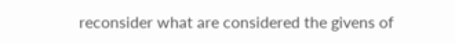reconsider what are considered the givens of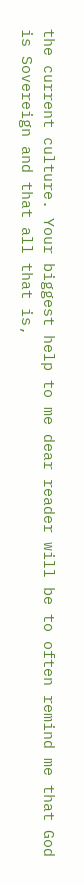the current culture. Your biggest help to me dear reader will be to often remind me that God is Sovereign and that all that is,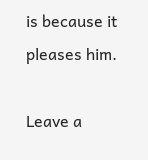is because it pleases him.

Leave a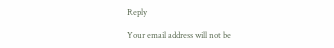Reply

Your email address will not be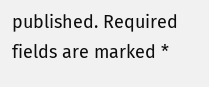published. Required fields are marked *